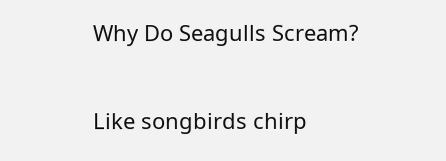Why Do Seagulls Scream?

Like songbirds chirp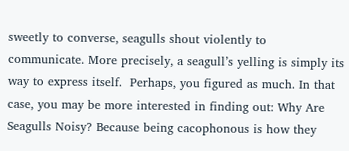sweetly to converse, seagulls shout violently to communicate. More precisely, a seagull’s yelling is simply its way to express itself.  Perhaps, you figured as much. In that case, you may be more interested in finding out: Why Are Seagulls Noisy? Because being cacophonous is how they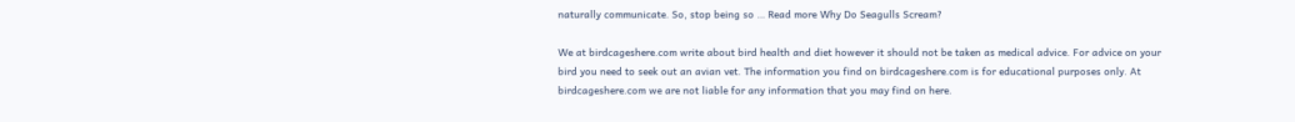naturally communicate. So, stop being so … Read more Why Do Seagulls Scream?

We at birdcageshere.com write about bird health and diet however it should not be taken as medical advice. For advice on your bird you need to seek out an avian vet. The information you find on birdcageshere.com is for educational purposes only. At birdcageshere.com we are not liable for any information that you may find on here.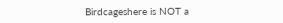Birdcageshere is NOT a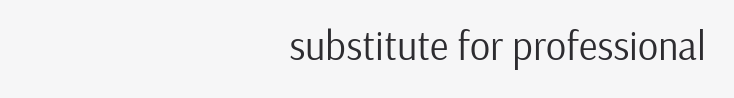substitute for professional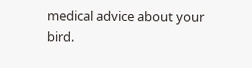medical advice about your bird.